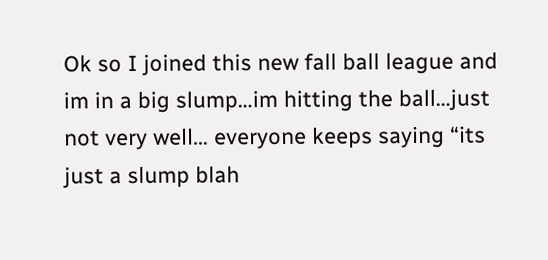Ok so I joined this new fall ball league and im in a big slump…im hitting the ball…just not very well… everyone keeps saying “its just a slump blah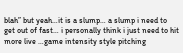blah” but yeah…it is a slump… a slump i need to get out of fast… i personally think i just need to hit more live …game intensity style pitching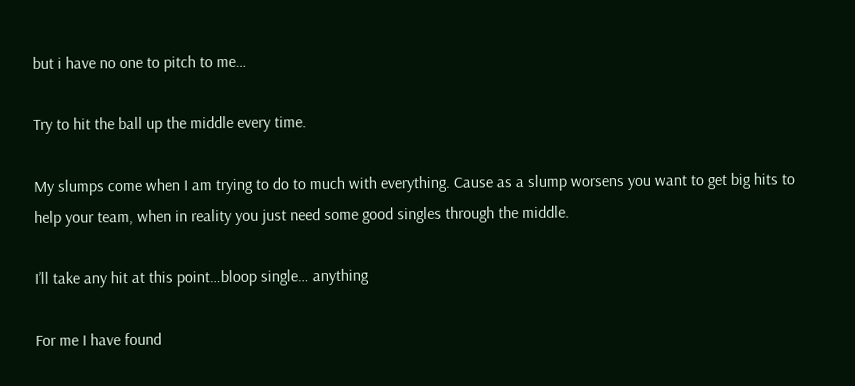but i have no one to pitch to me…

Try to hit the ball up the middle every time.

My slumps come when I am trying to do to much with everything. Cause as a slump worsens you want to get big hits to help your team, when in reality you just need some good singles through the middle.

I’ll take any hit at this point…bloop single… anything

For me I have found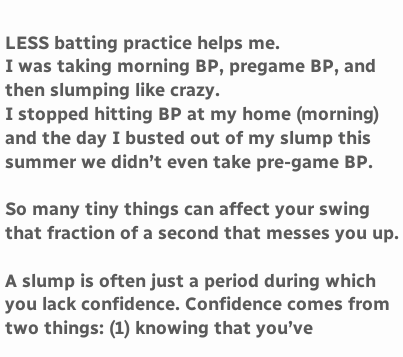LESS batting practice helps me.
I was taking morning BP, pregame BP, and then slumping like crazy.
I stopped hitting BP at my home (morning) and the day I busted out of my slump this summer we didn’t even take pre-game BP.

So many tiny things can affect your swing that fraction of a second that messes you up.

A slump is often just a period during which you lack confidence. Confidence comes from two things: (1) knowing that you’ve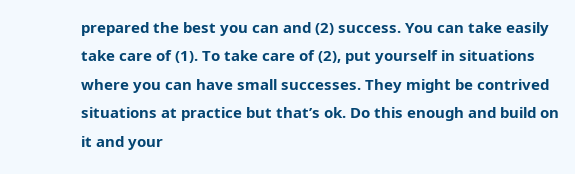prepared the best you can and (2) success. You can take easily take care of (1). To take care of (2), put yourself in situations where you can have small successes. They might be contrived situations at practice but that’s ok. Do this enough and build on it and your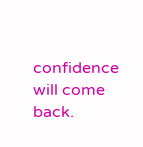confidence will come back.